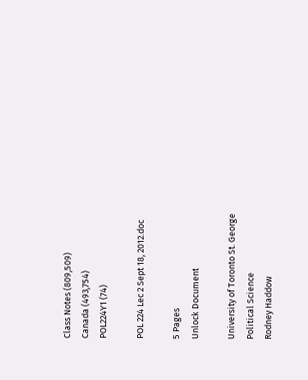Class Notes (809,509)
Canada (493,754)
POL224Y1 (74)

POL 224 Lec 2 Sept 18, 2012.doc

5 Pages
Unlock Document

University of Toronto St. George
Political Science
Rodney Haddow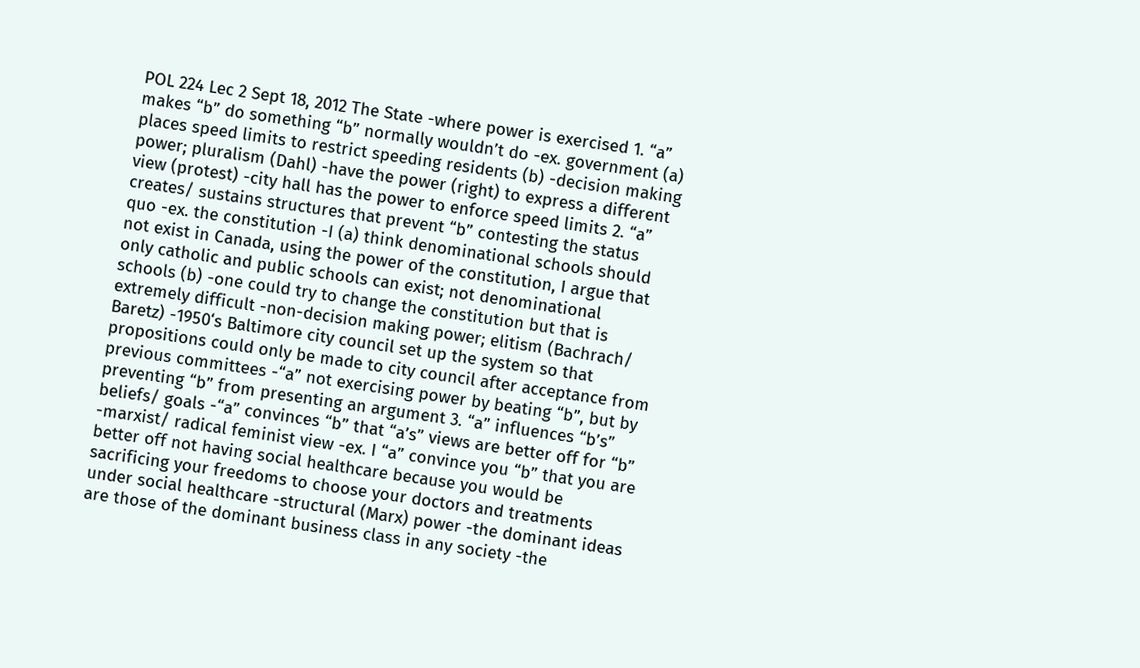POL 224 Lec 2 Sept 18, 2012 The State -where power is exercised 1. “a” makes “b” do something “b” normally wouldn’t do -ex. government (a) places speed limits to restrict speeding residents (b) -decision making power; pluralism (Dahl) -have the power (right) to express a different view (protest) -city hall has the power to enforce speed limits 2. “a” creates/ sustains structures that prevent “b” contesting the status quo -ex. the constitution -I (a) think denominational schools should not exist in Canada, using the power of the constitution, I argue that only catholic and public schools can exist; not denominational schools (b) -one could try to change the constitution but that is extremely difficult -non-decision making power; elitism (Bachrach/ Baretz) -1950‘s Baltimore city council set up the system so that propositions could only be made to city council after acceptance from previous committees -“a” not exercising power by beating “b”, but by preventing “b” from presenting an argument 3. “a” influences “b’s” beliefs/ goals -“a” convinces “b” that “a’s” views are better off for “b” -marxist/ radical feminist view -ex. I “a” convince you “b” that you are better off not having social healthcare because you would be sacrificing your freedoms to choose your doctors and treatments under social healthcare -structural (Marx) power -the dominant ideas are those of the dominant business class in any society -the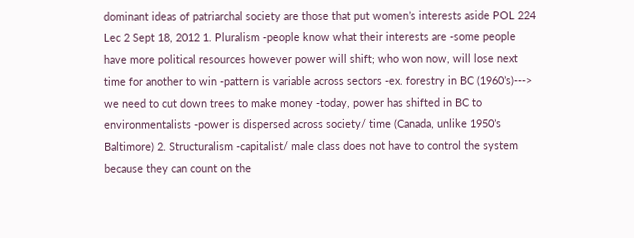dominant ideas of patriarchal society are those that put women’s interests aside POL 224 Lec 2 Sept 18, 2012 1. Pluralism -people know what their interests are -some people have more political resources however power will shift; who won now, will lose next time for another to win -pattern is variable across sectors -ex. forestry in BC (1960’s)---> we need to cut down trees to make money -today, power has shifted in BC to environmentalists -power is dispersed across society/ time (Canada, unlike 1950’s Baltimore) 2. Structuralism -capitalist/ male class does not have to control the system because they can count on the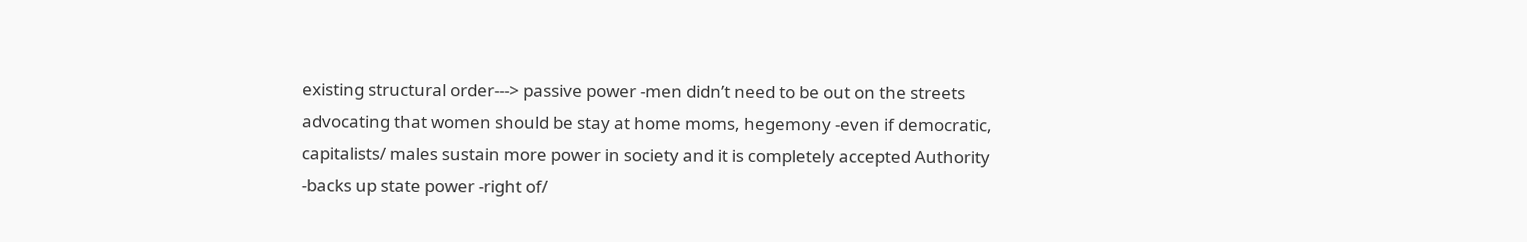existing structural order---> passive power -men didn’t need to be out on the streets advocating that women should be stay at home moms, hegemony -even if democratic, capitalists/ males sustain more power in society and it is completely accepted Authority -backs up state power -right of/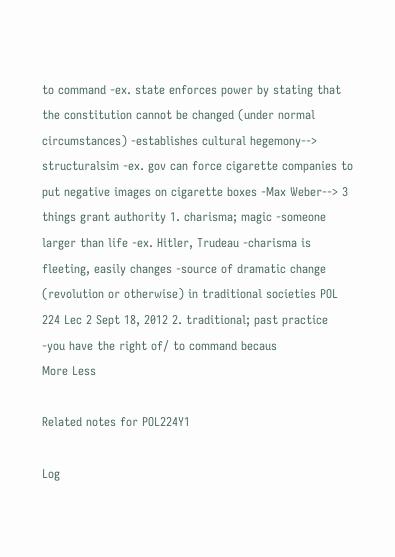to command -ex. state enforces power by stating that the constitution cannot be changed (under normal circumstances) -establishes cultural hegemony--> structuralsim -ex. gov can force cigarette companies to put negative images on cigarette boxes -Max Weber--> 3 things grant authority 1. charisma; magic -someone larger than life -ex. Hitler, Trudeau -charisma is fleeting, easily changes -source of dramatic change (revolution or otherwise) in traditional societies POL 224 Lec 2 Sept 18, 2012 2. traditional; past practice -you have the right of/ to command becaus
More Less

Related notes for POL224Y1

Log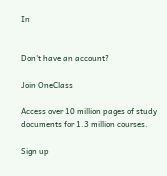In


Don't have an account?

Join OneClass

Access over 10 million pages of study
documents for 1.3 million courses.

Sign up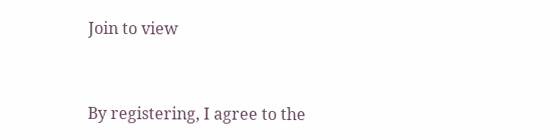Join to view


By registering, I agree to the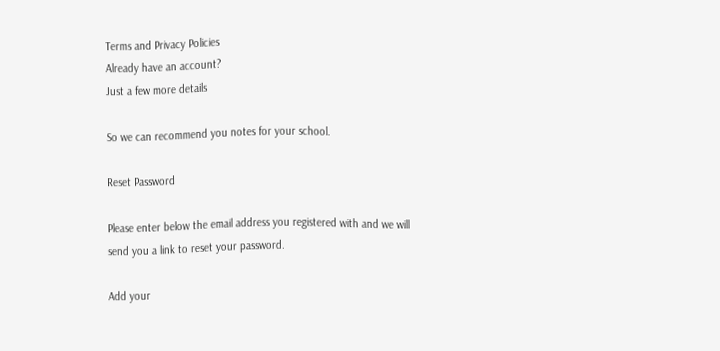Terms and Privacy Policies
Already have an account?
Just a few more details

So we can recommend you notes for your school.

Reset Password

Please enter below the email address you registered with and we will send you a link to reset your password.

Add your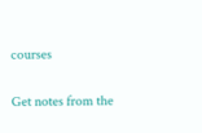courses

Get notes from the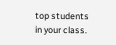top students in your class.